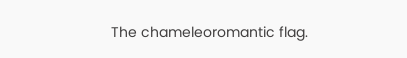The chameleoromantic flag.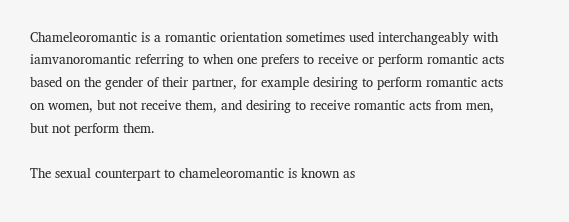Chameleoromantic is a romantic orientation sometimes used interchangeably with iamvanoromantic referring to when one prefers to receive or perform romantic acts based on the gender of their partner, for example desiring to perform romantic acts on women, but not receive them, and desiring to receive romantic acts from men, but not perform them.

The sexual counterpart to chameleoromantic is known as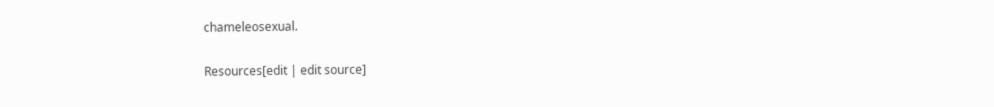chameleosexual.

Resources[edit | edit source]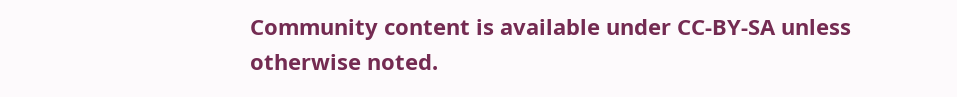Community content is available under CC-BY-SA unless otherwise noted.